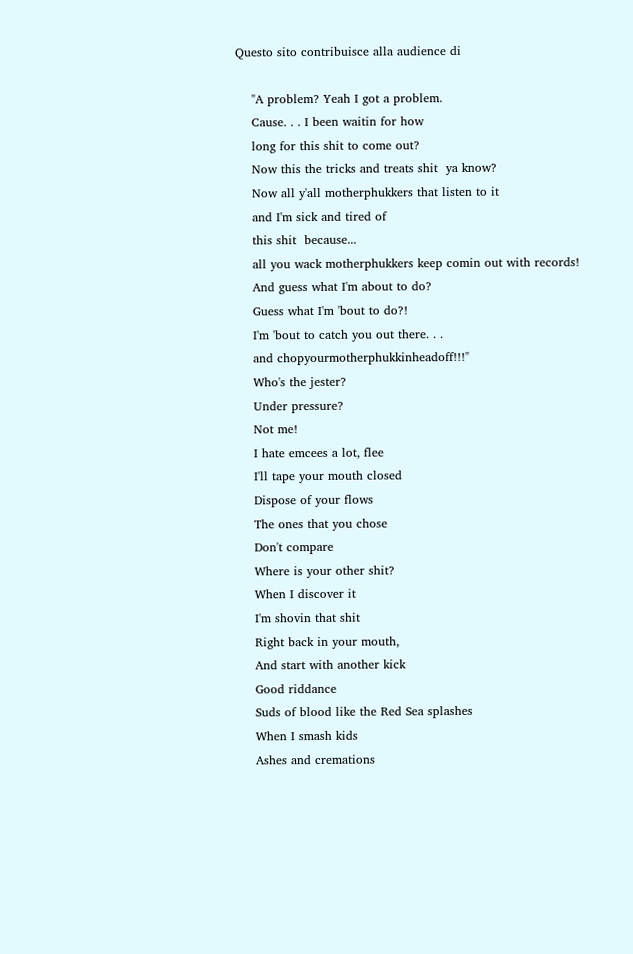Questo sito contribuisce alla audience di

    "A problem? Yeah I got a problem.
    Cause. . . I been waitin for how
    long for this shit to come out?
    Now this the tricks and treats shit  ya know?
    Now all y'all motherphukkers that listen to it
    and I'm sick and tired of
    this shit  because...
    all you wack motherphukkers keep comin out with records!
    And guess what I'm about to do?
    Guess what I'm 'bout to do?!
    I'm 'bout to catch you out there. . .
    and chopyourmotherphukkinheadoff!!!"
    Who's the jester?
    Under pressure?
    Not me!
    I hate emcees a lot, flee
    I'll tape your mouth closed
    Dispose of your flows
    The ones that you chose
    Don't compare
    Where is your other shit?
    When I discover it
    I'm shovin that shit
    Right back in your mouth,
    And start with another kick
    Good riddance
    Suds of blood like the Red Sea splashes
    When I smash kids
    Ashes and cremations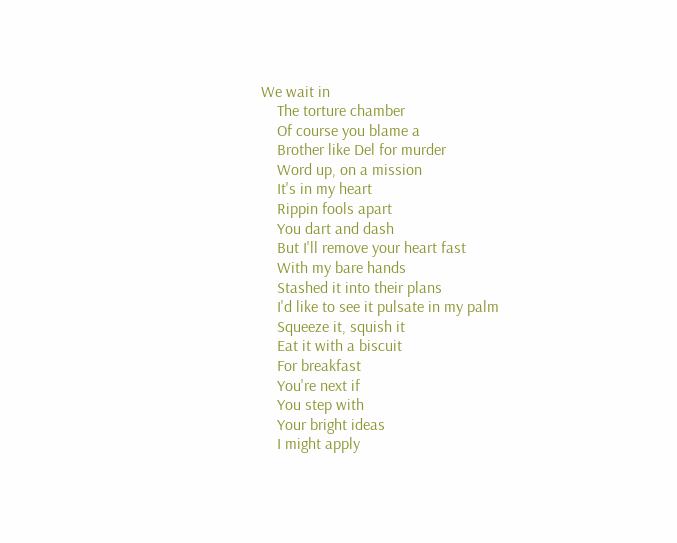We wait in
    The torture chamber
    Of course you blame a
    Brother like Del for murder
    Word up, on a mission
    It's in my heart
    Rippin fools apart
    You dart and dash
    But I'll remove your heart fast
    With my bare hands
    Stashed it into their plans
    I'd like to see it pulsate in my palm
    Squeeze it, squish it
    Eat it with a biscuit
    For breakfast
    You're next if
    You step with
    Your bright ideas
    I might apply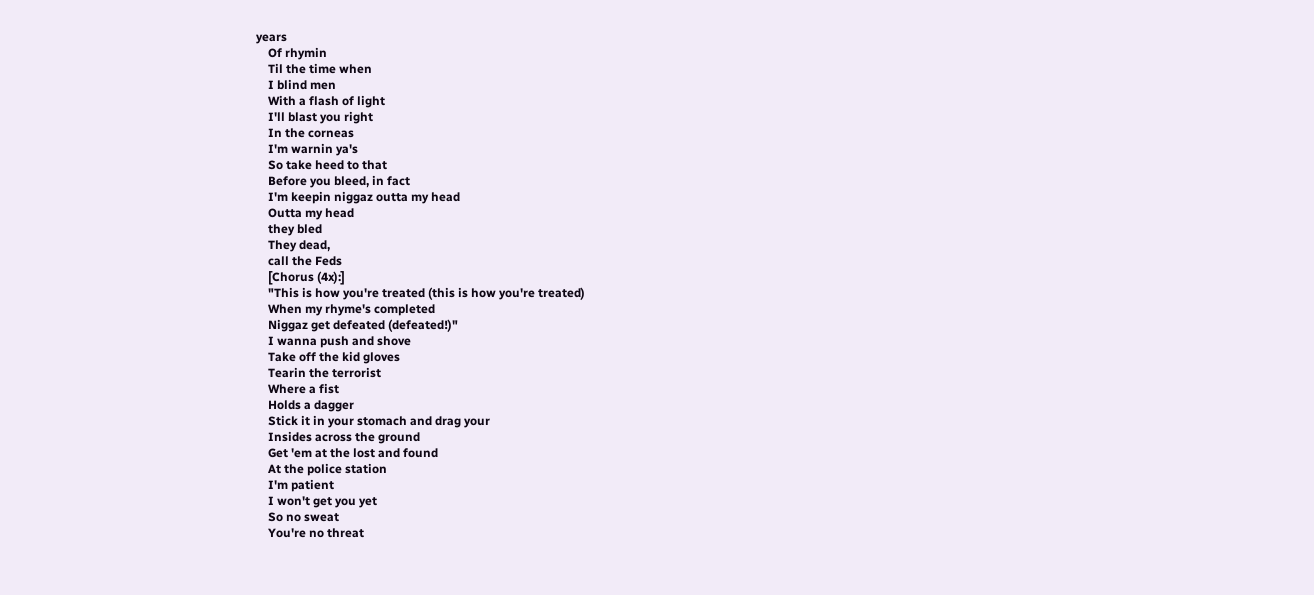years
    Of rhymin
    Til the time when
    I blind men
    With a flash of light
    I'll blast you right
    In the corneas
    I'm warnin ya's
    So take heed to that
    Before you bleed, in fact
    I'm keepin niggaz outta my head
    Outta my head
    they bled
    They dead,
    call the Feds
    [Chorus (4x):]
    "This is how you're treated (this is how you're treated)
    When my rhyme's completed
    Niggaz get defeated (defeated!)"
    I wanna push and shove
    Take off the kid gloves
    Tearin the terrorist
    Where a fist
    Holds a dagger
    Stick it in your stomach and drag your
    Insides across the ground
    Get 'em at the lost and found
    At the police station
    I'm patient
    I won't get you yet
    So no sweat
    You're no threat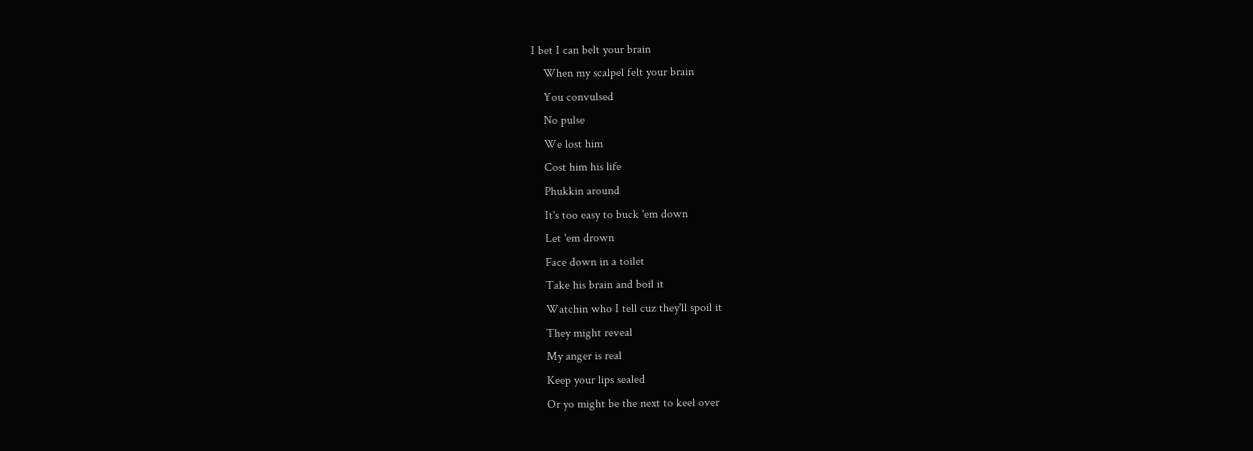I bet I can belt your brain
    When my scalpel felt your brain
    You convulsed
    No pulse
    We lost him
    Cost him his life
    Phukkin around
    It's too easy to buck 'em down
    Let 'em drown
    Face down in a toilet
    Take his brain and boil it
    Watchin who I tell cuz they'll spoil it
    They might reveal
    My anger is real
    Keep your lips sealed
    Or yo might be the next to keel over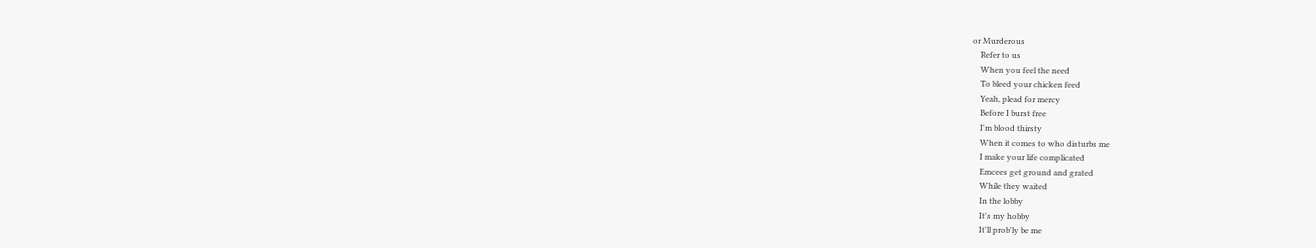or Murderous
    Refer to us
    When you feel the need
    To bleed your chicken feed
    Yeah, plead for mercy
    Before I burst free
    I'm blood thirsty
    When it comes to who disturbs me
    I make your life complicated
    Emcees get ground and grated
    While they waited
    In the lobby
    It's my hobby
    It'll prob'ly be me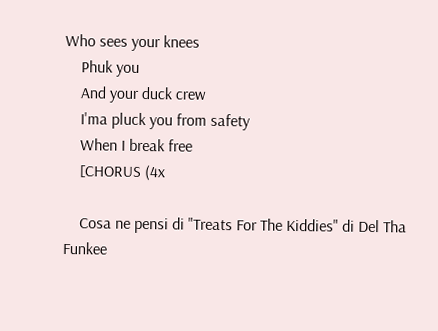Who sees your knees
    Phuk you
    And your duck crew
    I'ma pluck you from safety
    When I break free
    [CHORUS (4x

    Cosa ne pensi di "Treats For The Kiddies" di Del Tha Funkee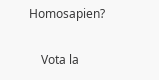Homosapien?

    Vota la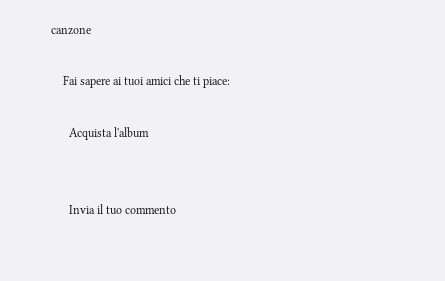canzone

    Fai sapere ai tuoi amici che ti piace:

      Acquista l'album


      Invia il tuo commento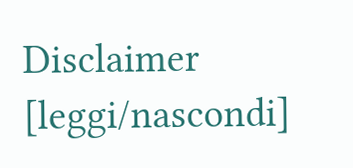Disclaimer [leggi/nascondi]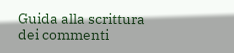Guida alla scrittura dei commenti